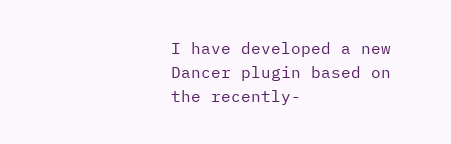I have developed a new Dancer plugin based on the recently-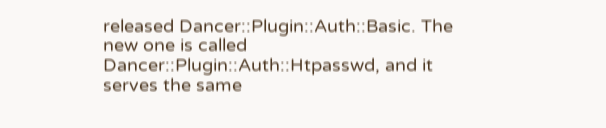released Dancer::Plugin::Auth::Basic. The new one is called Dancer::Plugin::Auth::Htpasswd, and it serves the same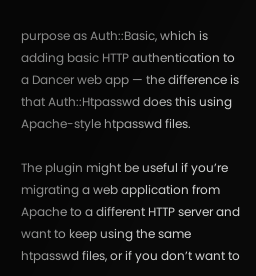purpose as Auth::Basic, which is adding basic HTTP authentication to a Dancer web app — the difference is that Auth::Htpasswd does this using Apache-style htpasswd files.

The plugin might be useful if you’re migrating a web application from Apache to a different HTTP server and want to keep using the same htpasswd files, or if you don’t want to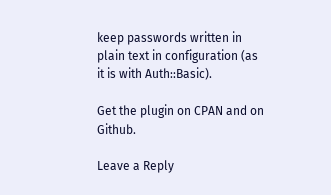keep passwords written in plain text in configuration (as it is with Auth::Basic).

Get the plugin on CPAN and on Github.

Leave a Reply